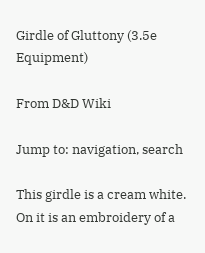Girdle of Gluttony (3.5e Equipment)

From D&D Wiki

Jump to: navigation, search

This girdle is a cream white. On it is an embroidery of a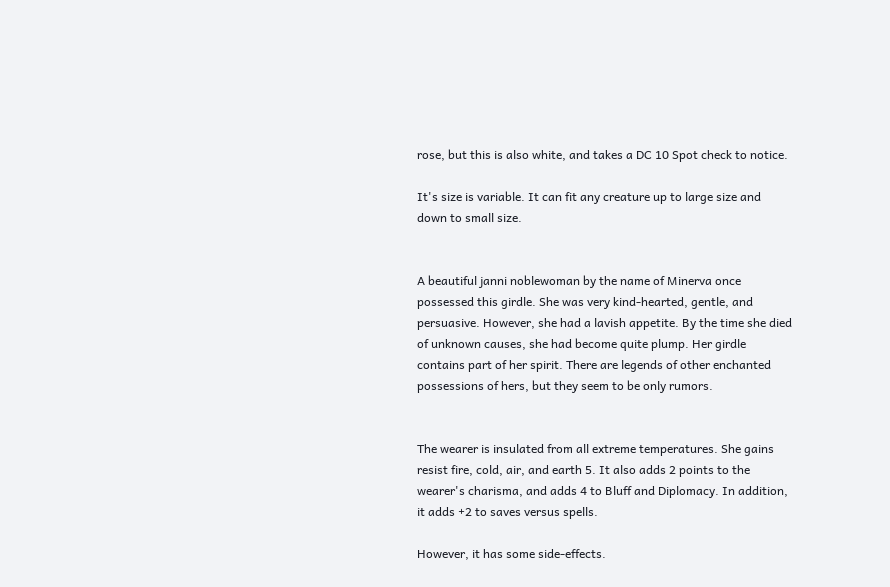rose, but this is also white, and takes a DC 10 Spot check to notice.

It's size is variable. It can fit any creature up to large size and down to small size.


A beautiful janni noblewoman by the name of Minerva once possessed this girdle. She was very kind-hearted, gentle, and persuasive. However, she had a lavish appetite. By the time she died of unknown causes, she had become quite plump. Her girdle contains part of her spirit. There are legends of other enchanted possessions of hers, but they seem to be only rumors.


The wearer is insulated from all extreme temperatures. She gains resist fire, cold, air, and earth 5. It also adds 2 points to the wearer's charisma, and adds 4 to Bluff and Diplomacy. In addition, it adds +2 to saves versus spells.

However, it has some side-effects.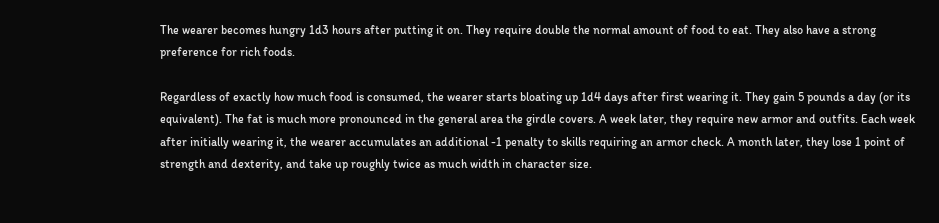The wearer becomes hungry 1d3 hours after putting it on. They require double the normal amount of food to eat. They also have a strong preference for rich foods.

Regardless of exactly how much food is consumed, the wearer starts bloating up 1d4 days after first wearing it. They gain 5 pounds a day (or its equivalent). The fat is much more pronounced in the general area the girdle covers. A week later, they require new armor and outfits. Each week after initially wearing it, the wearer accumulates an additional -1 penalty to skills requiring an armor check. A month later, they lose 1 point of strength and dexterity, and take up roughly twice as much width in character size.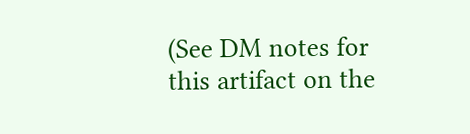(See DM notes for this artifact on the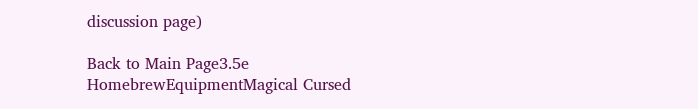discussion page)

Back to Main Page3.5e HomebrewEquipmentMagical Cursed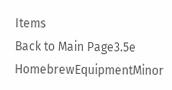Items
Back to Main Page3.5e HomebrewEquipmentMinor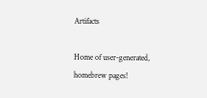Artifacts

Home of user-generated,
homebrew pages!